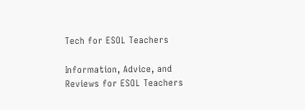Tech for ESOL Teachers

Information, Advice, and Reviews for ESOL Teachers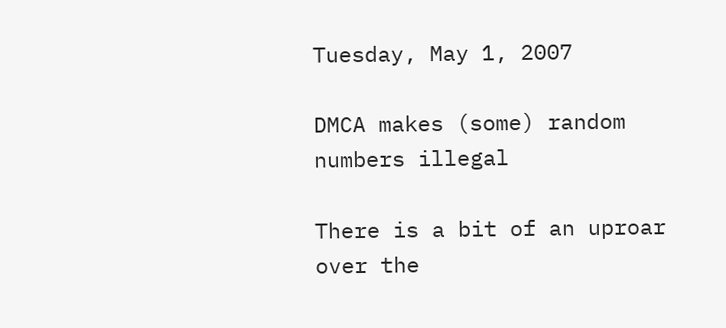Tuesday, May 1, 2007

DMCA makes (some) random numbers illegal

There is a bit of an uproar over the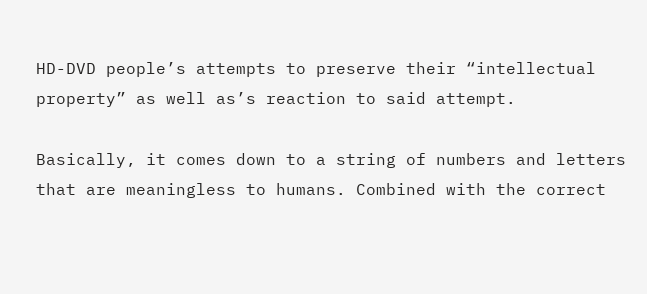HD-DVD people’s attempts to preserve their “intellectual property” as well as’s reaction to said attempt.

Basically, it comes down to a string of numbers and letters that are meaningless to humans. Combined with the correct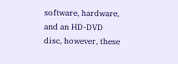software, hardware, and an HD-DVD disc, however, these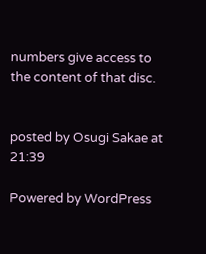numbers give access to the content of that disc.


posted by Osugi Sakae at 21:39

Powered by WordPress